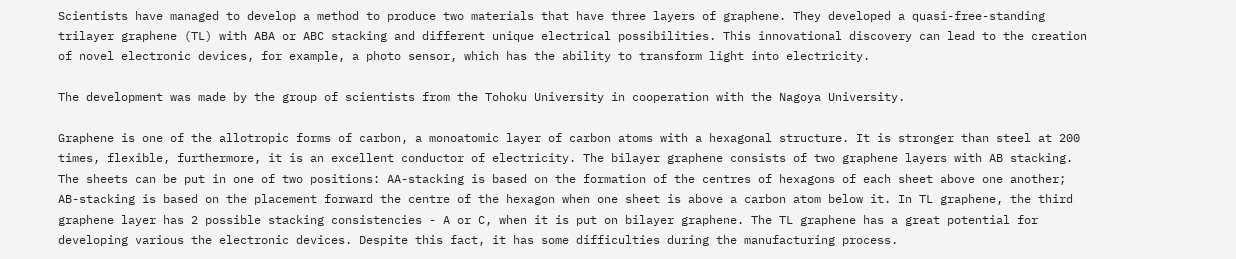Scientists have managed to develop a method to produce two materials that have three layers of graphene. They developed a quasi-free-standing trilayer graphene (TL) with ABA or ABC stacking and different unique electrical possibilities. This innovational discovery can lead to the creation of novel electronic devices, for example, a photo sensor, which has the ability to transform light into electricity.

The development was made by the group of scientists from the Tohoku University in cooperation with the Nagoya University.

Graphene is one of the allotropic forms of carbon, a monoatomic layer of carbon atoms with a hexagonal structure. It is stronger than steel at 200 times, flexible, furthermore, it is an excellent conductor of electricity. The bilayer graphene consists of two graphene layers with AB stacking. The sheets can be put in one of two positions: AA-stacking is based on the formation of the centres of hexagons of each sheet above one another; AB-stacking is based on the placement forward the centre of the hexagon when one sheet is above a carbon atom below it. In TL graphene, the third graphene layer has 2 possible stacking consistencies - A or C, when it is put on bilayer graphene. The TL graphene has a great potential for developing various the electronic devices. Despite this fact, it has some difficulties during the manufacturing process.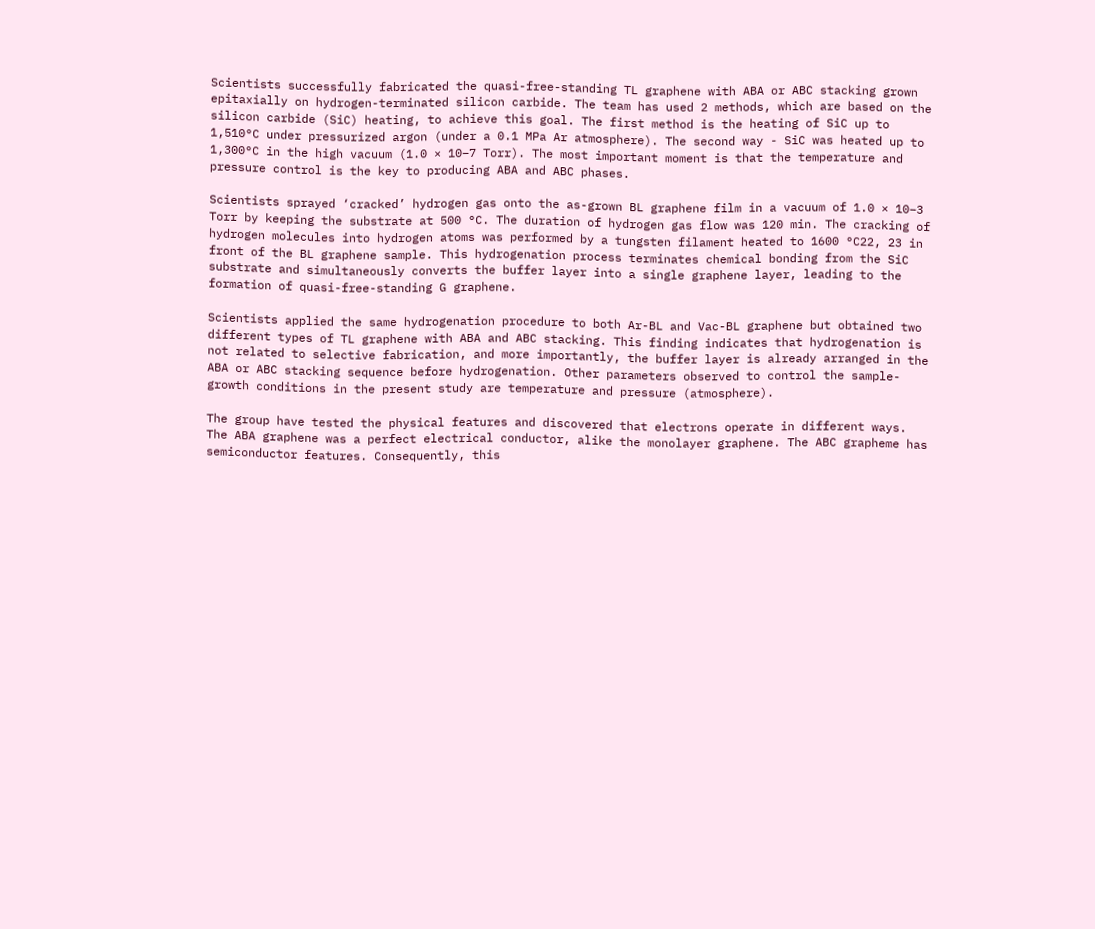Scientists successfully fabricated the quasi-free-standing TL graphene with ABA or ABC stacking grown epitaxially on hydrogen-terminated silicon carbide. The team has used 2 methods, which are based on the silicon carbide (SiC) heating, to achieve this goal. The first method is the heating of SiC up to 1,510°C under pressurized argon (under a 0.1 MPa Ar atmosphere). The second way - SiC was heated up to 1,300°C in the high vacuum (1.0 × 10−7 Torr). The most important moment is that the temperature and pressure control is the key to producing ABA and ABC phases.

Scientists sprayed ‘cracked’ hydrogen gas onto the as-grown BL graphene film in a vacuum of 1.0 × 10−3 Torr by keeping the substrate at 500 °C. The duration of hydrogen gas flow was 120 min. The cracking of hydrogen molecules into hydrogen atoms was performed by a tungsten filament heated to 1600 °C22, 23 in front of the BL graphene sample. This hydrogenation process terminates chemical bonding from the SiC substrate and simultaneously converts the buffer layer into a single graphene layer, leading to the formation of quasi-free-standing G graphene.

Scientists applied the same hydrogenation procedure to both Ar-BL and Vac-BL graphene but obtained two different types of TL graphene with ABA and ABC stacking. This finding indicates that hydrogenation is not related to selective fabrication, and more importantly, the buffer layer is already arranged in the ABA or ABC stacking sequence before hydrogenation. Other parameters observed to control the sample-growth conditions in the present study are temperature and pressure (atmosphere).

The group have tested the physical features and discovered that electrons operate in different ways. The ABA graphene was a perfect electrical conductor, alike the monolayer graphene. The ABC grapheme has semiconductor features. Consequently, this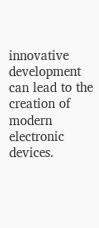innovative development can lead to the creation of modern electronic devices.